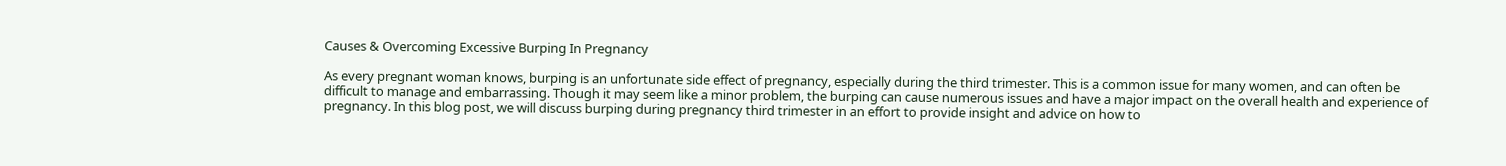Causes & Overcoming Excessive Burping In Pregnancy

As every pregnant woman knows, burping is an unfortunate side effect of pregnancy, especially during the third trimester. This is a common issue for many women, and can often be difficult to manage and embarrassing. Though it may seem like a minor problem, the burping can cause numerous issues and have a major impact on the overall health and experience of pregnancy. In this blog post, we will discuss burping during pregnancy third trimester in an effort to provide insight and advice on how to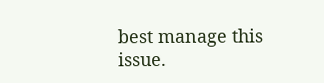best manage this issue.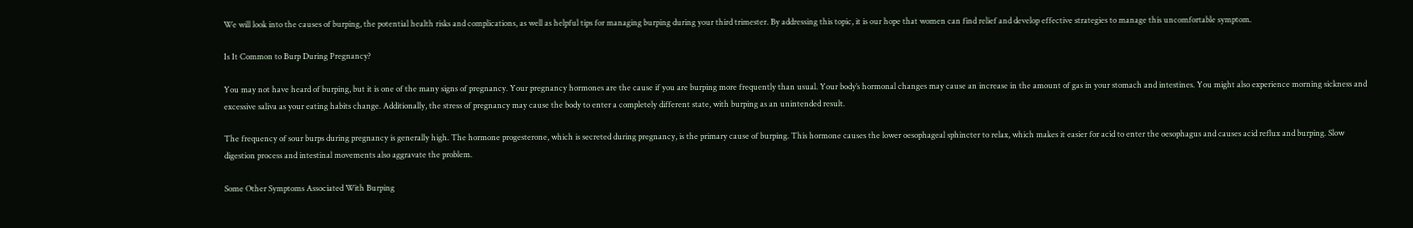We will look into the causes of burping, the potential health risks and complications, as well as helpful tips for managing burping during your third trimester. By addressing this topic, it is our hope that women can find relief and develop effective strategies to manage this uncomfortable symptom.

Is It Common to Burp During Pregnancy?

You may not have heard of burping, but it is one of the many signs of pregnancy. Your pregnancy hormones are the cause if you are burping more frequently than usual. Your body’s hormonal changes may cause an increase in the amount of gas in your stomach and intestines. You might also experience morning sickness and excessive saliva as your eating habits change. Additionally, the stress of pregnancy may cause the body to enter a completely different state, with burping as an unintended result.

The frequency of sour burps during pregnancy is generally high. The hormone progesterone, which is secreted during pregnancy, is the primary cause of burping. This hormone causes the lower oesophageal sphincter to relax, which makes it easier for acid to enter the oesophagus and causes acid reflux and burping. Slow digestion process and intestinal movements also aggravate the problem.

Some Other Symptoms Associated With Burping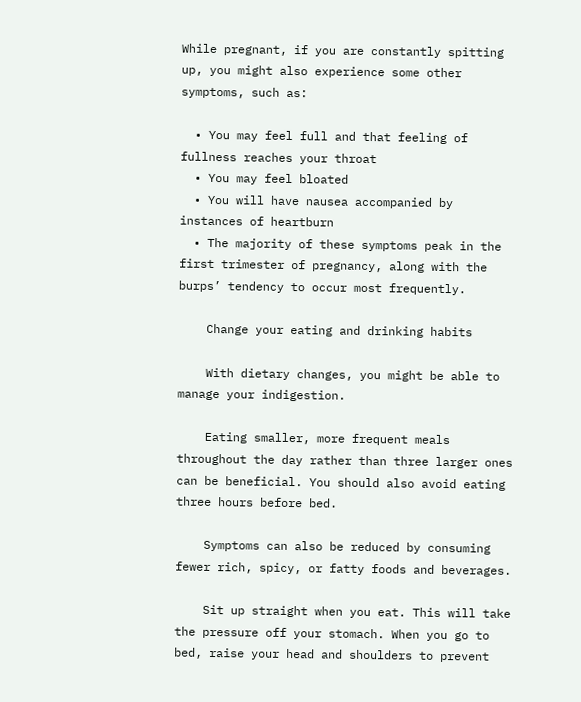While pregnant, if you are constantly spitting up, you might also experience some other symptoms, such as:

  • You may feel full and that feeling of fullness reaches your throat
  • You may feel bloated
  • You will have nausea accompanied by instances of heartburn
  • The majority of these symptoms peak in the first trimester of pregnancy, along with the burps’ tendency to occur most frequently.

    Change your eating and drinking habits

    With dietary changes, you might be able to manage your indigestion.

    Eating smaller, more frequent meals throughout the day rather than three larger ones can be beneficial. You should also avoid eating three hours before bed.

    Symptoms can also be reduced by consuming fewer rich, spicy, or fatty foods and beverages.

    Sit up straight when you eat. This will take the pressure off your stomach. When you go to bed, raise your head and shoulders to prevent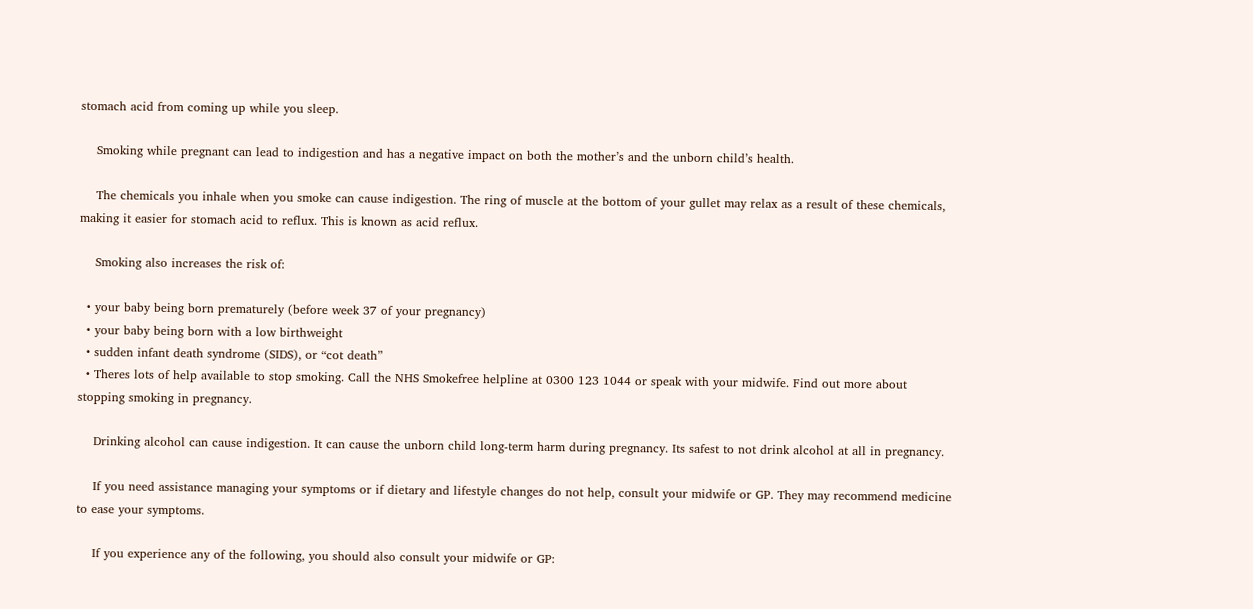stomach acid from coming up while you sleep.

    Smoking while pregnant can lead to indigestion and has a negative impact on both the mother’s and the unborn child’s health.

    The chemicals you inhale when you smoke can cause indigestion. The ring of muscle at the bottom of your gullet may relax as a result of these chemicals, making it easier for stomach acid to reflux. This is known as acid reflux.

    Smoking also increases the risk of:

  • your baby being born prematurely (before week 37 of your pregnancy)
  • your baby being born with a low birthweight
  • sudden infant death syndrome (SIDS), or “cot death”
  • Theres lots of help available to stop smoking. Call the NHS Smokefree helpline at 0300 123 1044 or speak with your midwife. Find out more about stopping smoking in pregnancy.

    Drinking alcohol can cause indigestion. It can cause the unborn child long-term harm during pregnancy. Its safest to not drink alcohol at all in pregnancy.

    If you need assistance managing your symptoms or if dietary and lifestyle changes do not help, consult your midwife or GP. They may recommend medicine to ease your symptoms.

    If you experience any of the following, you should also consult your midwife or GP: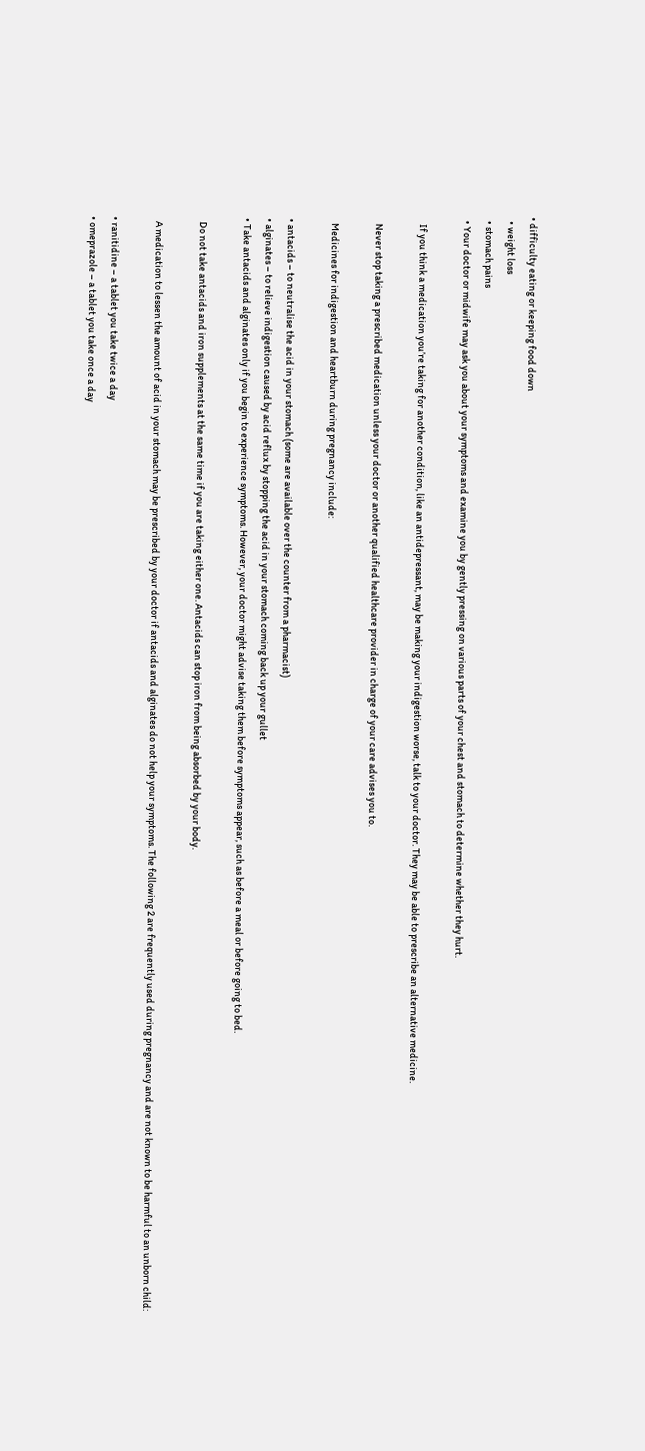• difficulty eating or keeping food down
  • weight loss
  • stomach pains
  • Your doctor or midwife may ask you about your symptoms and examine you by gently pressing on various parts of your chest and stomach to determine whether they hurt.

    If you think a medication you’re taking for another condition, like an antidepressant, may be making your indigestion worse, talk to your doctor. They may be able to prescribe an alternative medicine.

    Never stop taking a prescribed medication unless your doctor or another qualified healthcare provider in charge of your care advises you to.

    Medicines for indigestion and heartburn during pregnancy include:

  • antacids – to neutralise the acid in your stomach (some are available over the counter from a pharmacist)
  • alginates – to relieve indigestion caused by acid reflux by stopping the acid in your stomach coming back up your gullet
  • Take antacids and alginates only if you begin to experience symptoms. However, your doctor might advise taking them before symptoms appear, such as before a meal or before going to bed.

    Do not take antacids and iron supplements at the same time if you are taking either one. Antacids can stop iron from being absorbed by your body.

    A medication to lessen the amount of acid in your stomach may be prescribed by your doctor if antacids and alginates do not help your symptoms. The following 2 are frequently used during pregnancy and are not known to be harmful to an unborn child:

  • ranitidine – a tablet you take twice a day
  • omeprazole – a tablet you take once a day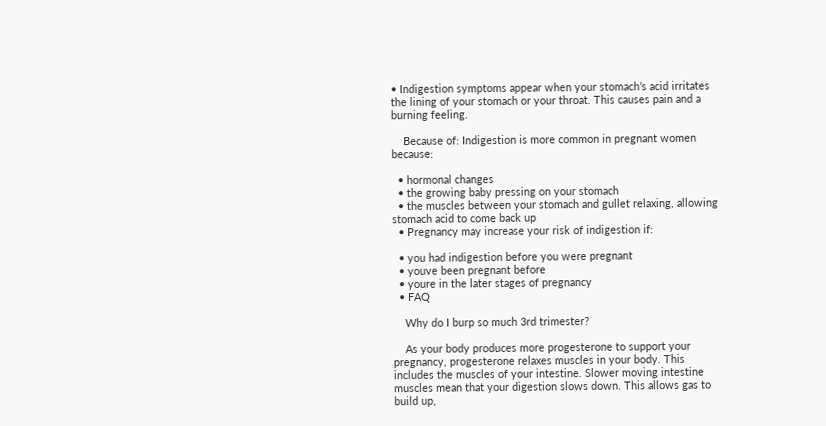• Indigestion symptoms appear when your stomach’s acid irritates the lining of your stomach or your throat. This causes pain and a burning feeling.

    Because of: Indigestion is more common in pregnant women because:

  • hormonal changes
  • the growing baby pressing on your stomach
  • the muscles between your stomach and gullet relaxing, allowing stomach acid to come back up
  • Pregnancy may increase your risk of indigestion if:

  • you had indigestion before you were pregnant
  • youve been pregnant before
  • youre in the later stages of pregnancy
  • FAQ

    Why do I burp so much 3rd trimester?

    As your body produces more progesterone to support your pregnancy, progesterone relaxes muscles in your body. This includes the muscles of your intestine. Slower moving intestine muscles mean that your digestion slows down. This allows gas to build up,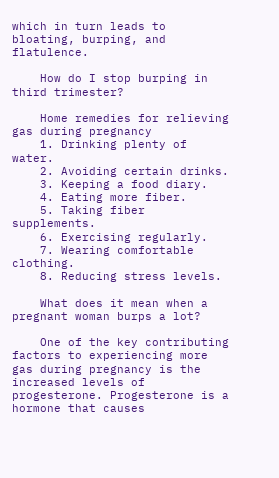which in turn leads to bloating, burping, and flatulence.

    How do I stop burping in third trimester?

    Home remedies for relieving gas during pregnancy
    1. Drinking plenty of water.
    2. Avoiding certain drinks.
    3. Keeping a food diary.
    4. Eating more fiber.
    5. Taking fiber supplements.
    6. Exercising regularly.
    7. Wearing comfortable clothing.
    8. Reducing stress levels.

    What does it mean when a pregnant woman burps a lot?

    One of the key contributing factors to experiencing more gas during pregnancy is the increased levels of progesterone. Progesterone is a hormone that causes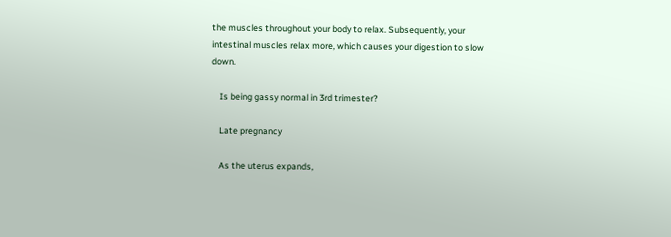the muscles throughout your body to relax. Subsequently, your intestinal muscles relax more, which causes your digestion to slow down.

    Is being gassy normal in 3rd trimester?

    Late pregnancy

    As the uterus expands,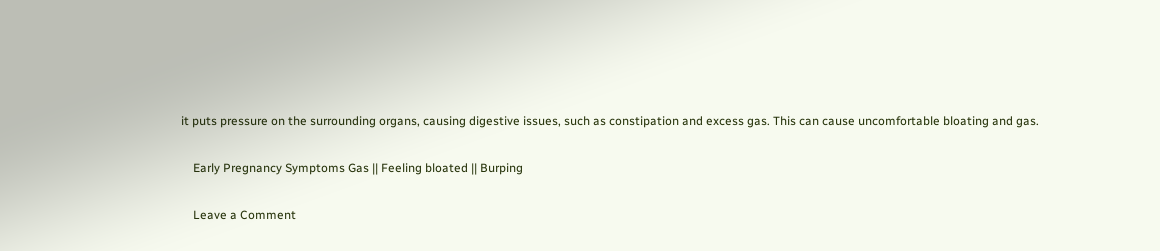it puts pressure on the surrounding organs, causing digestive issues, such as constipation and excess gas. This can cause uncomfortable bloating and gas.

    Early Pregnancy Symptoms Gas || Feeling bloated || Burping

    Leave a Comment